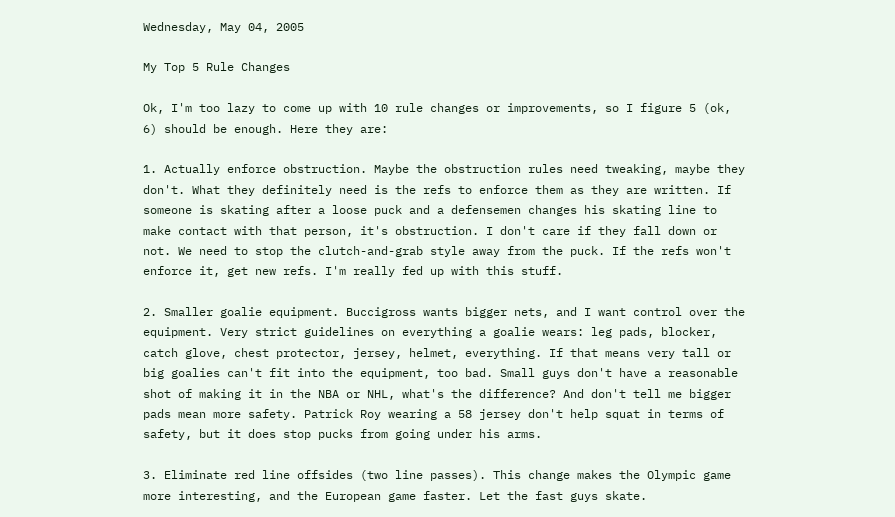Wednesday, May 04, 2005

My Top 5 Rule Changes

Ok, I'm too lazy to come up with 10 rule changes or improvements, so I figure 5 (ok, 6) should be enough. Here they are:

1. Actually enforce obstruction. Maybe the obstruction rules need tweaking, maybe they don't. What they definitely need is the refs to enforce them as they are written. If someone is skating after a loose puck and a defensemen changes his skating line to make contact with that person, it's obstruction. I don't care if they fall down or not. We need to stop the clutch-and-grab style away from the puck. If the refs won't enforce it, get new refs. I'm really fed up with this stuff.

2. Smaller goalie equipment. Buccigross wants bigger nets, and I want control over the equipment. Very strict guidelines on everything a goalie wears: leg pads, blocker, catch glove, chest protector, jersey, helmet, everything. If that means very tall or big goalies can't fit into the equipment, too bad. Small guys don't have a reasonable shot of making it in the NBA or NHL, what's the difference? And don't tell me bigger pads mean more safety. Patrick Roy wearing a 58 jersey don't help squat in terms of safety, but it does stop pucks from going under his arms.

3. Eliminate red line offsides (two line passes). This change makes the Olympic game more interesting, and the European game faster. Let the fast guys skate.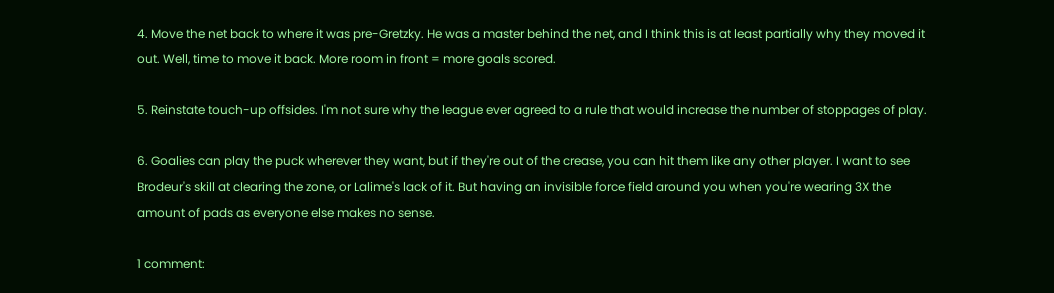4. Move the net back to where it was pre-Gretzky. He was a master behind the net, and I think this is at least partially why they moved it out. Well, time to move it back. More room in front = more goals scored.

5. Reinstate touch-up offsides. I'm not sure why the league ever agreed to a rule that would increase the number of stoppages of play.

6. Goalies can play the puck wherever they want, but if they're out of the crease, you can hit them like any other player. I want to see Brodeur's skill at clearing the zone, or Lalime's lack of it. But having an invisible force field around you when you're wearing 3X the amount of pads as everyone else makes no sense.

1 comment: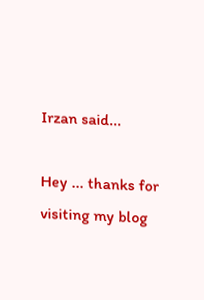Irzan said...

Hey ... thanks for visiting my blog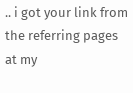.. i got your link from the referring pages at my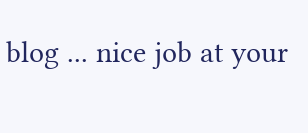blog ... nice job at your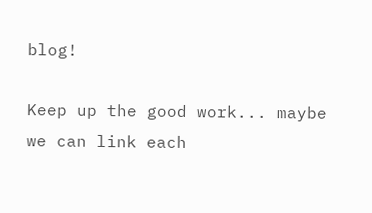blog!

Keep up the good work... maybe we can link each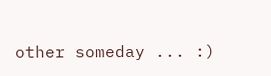other someday ... :)